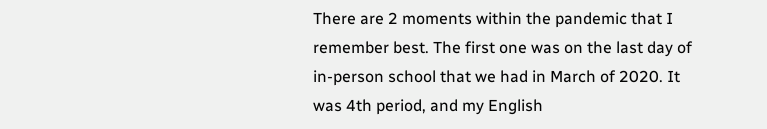There are 2 moments within the pandemic that I remember best. The first one was on the last day of in-person school that we had in March of 2020. It was 4th period, and my English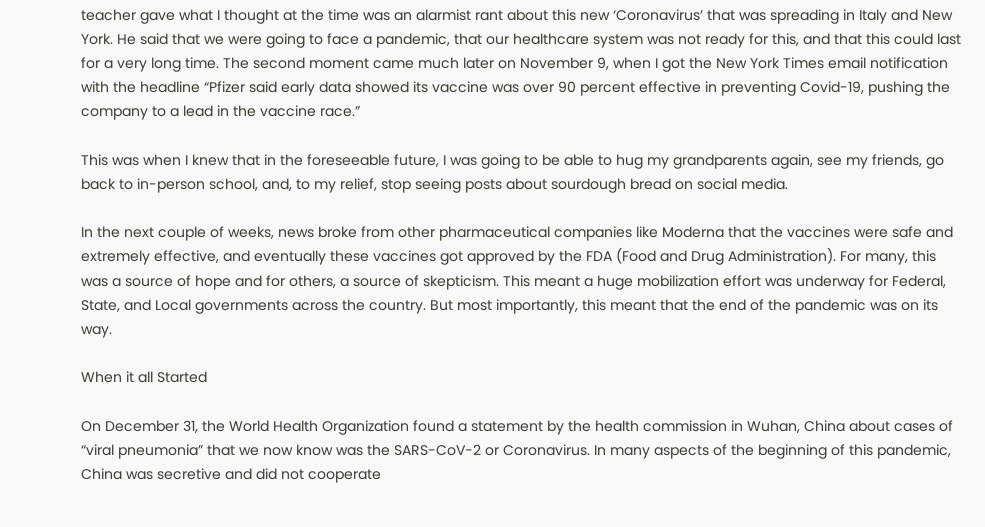teacher gave what I thought at the time was an alarmist rant about this new ‘Coronavirus’ that was spreading in Italy and New York. He said that we were going to face a pandemic, that our healthcare system was not ready for this, and that this could last for a very long time. The second moment came much later on November 9, when I got the New York Times email notification with the headline “Pfizer said early data showed its vaccine was over 90 percent effective in preventing Covid-19, pushing the company to a lead in the vaccine race.”

This was when I knew that in the foreseeable future, I was going to be able to hug my grandparents again, see my friends, go back to in-person school, and, to my relief, stop seeing posts about sourdough bread on social media.

In the next couple of weeks, news broke from other pharmaceutical companies like Moderna that the vaccines were safe and extremely effective, and eventually these vaccines got approved by the FDA (Food and Drug Administration). For many, this was a source of hope and for others, a source of skepticism. This meant a huge mobilization effort was underway for Federal, State, and Local governments across the country. But most importantly, this meant that the end of the pandemic was on its way.

When it all Started

On December 31, the World Health Organization found a statement by the health commission in Wuhan, China about cases of “viral pneumonia” that we now know was the SARS-CoV-2 or Coronavirus. In many aspects of the beginning of this pandemic, China was secretive and did not cooperate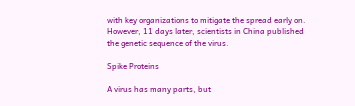with key organizations to mitigate the spread early on. However, 11 days later, scientists in China published the genetic sequence of the virus.

Spike Proteins

A virus has many parts, but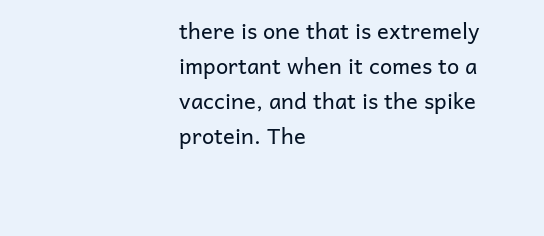there is one that is extremely important when it comes to a vaccine, and that is the spike protein. The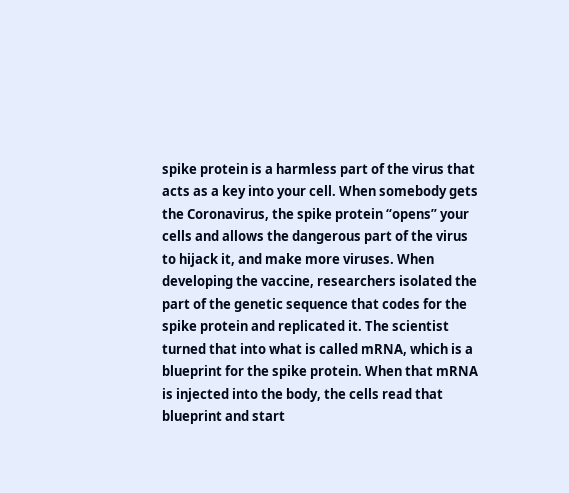spike protein is a harmless part of the virus that acts as a key into your cell. When somebody gets the Coronavirus, the spike protein “opens” your cells and allows the dangerous part of the virus to hijack it, and make more viruses. When developing the vaccine, researchers isolated the part of the genetic sequence that codes for the spike protein and replicated it. The scientist turned that into what is called mRNA, which is a blueprint for the spike protein. When that mRNA is injected into the body, the cells read that blueprint and start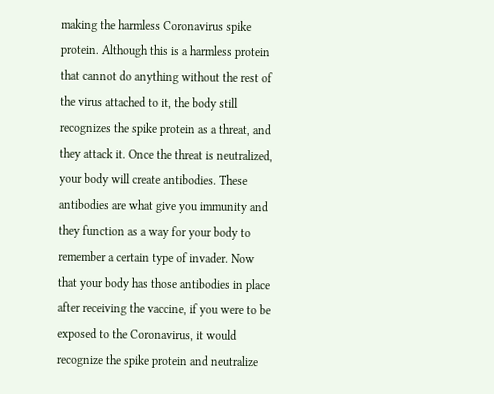making the harmless Coronavirus spike protein. Although this is a harmless protein that cannot do anything without the rest of the virus attached to it, the body still recognizes the spike protein as a threat, and they attack it. Once the threat is neutralized, your body will create antibodies. These antibodies are what give you immunity and they function as a way for your body to remember a certain type of invader. Now that your body has those antibodies in place after receiving the vaccine, if you were to be exposed to the Coronavirus, it would recognize the spike protein and neutralize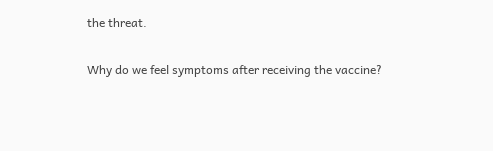the threat.

Why do we feel symptoms after receiving the vaccine?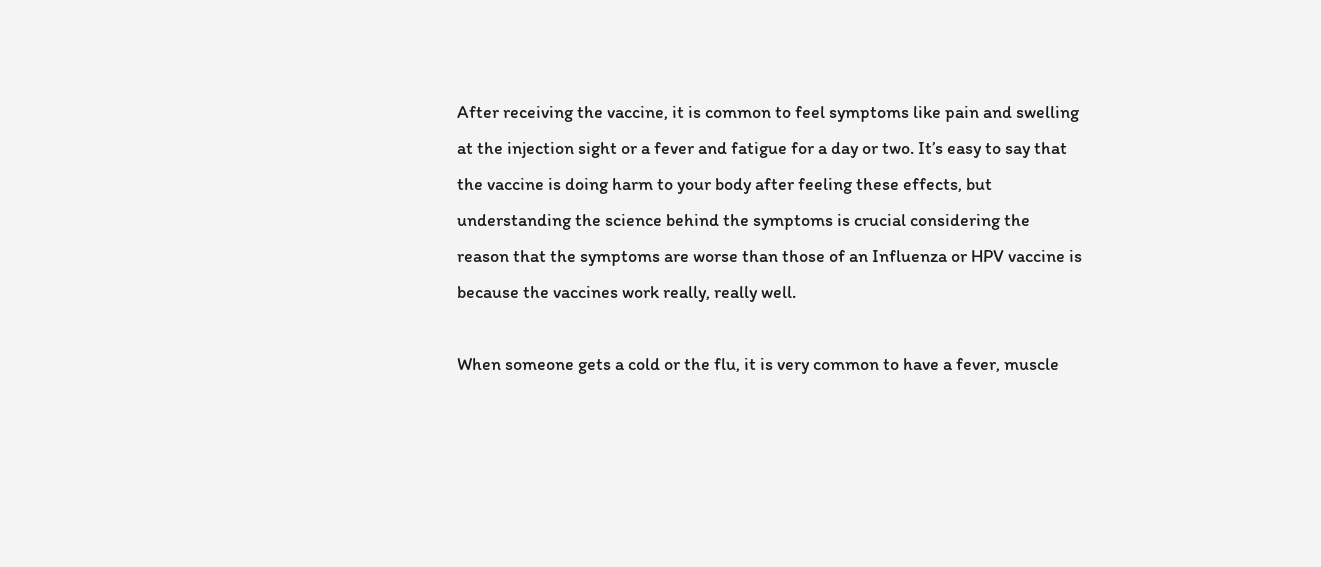After receiving the vaccine, it is common to feel symptoms like pain and swelling at the injection sight or a fever and fatigue for a day or two. It’s easy to say that the vaccine is doing harm to your body after feeling these effects, but understanding the science behind the symptoms is crucial considering the reason that the symptoms are worse than those of an Influenza or HPV vaccine is because the vaccines work really, really well.

When someone gets a cold or the flu, it is very common to have a fever, muscle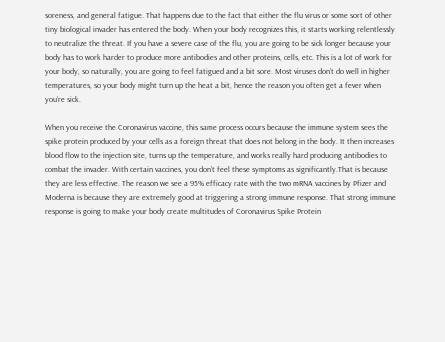soreness, and general fatigue. That happens due to the fact that either the flu virus or some sort of other tiny biological invader has entered the body. When your body recognizes this, it starts working relentlessly to neutralize the threat. If you have a severe case of the flu, you are going to be sick longer because your body has to work harder to produce more antibodies and other proteins, cells, etc. This is a lot of work for your body, so naturally, you are going to feel fatigued and a bit sore. Most viruses don’t do well in higher temperatures, so your body might turn up the heat a bit, hence the reason you often get a fever when you’re sick.

When you receive the Coronavirus vaccine, this same process occurs because the immune system sees the spike protein produced by your cells as a foreign threat that does not belong in the body. It then increases blood flow to the injection site, turns up the temperature, and works really hard producing antibodies to combat the invader. With certain vaccines, you don’t feel these symptoms as significantly.That is because they are less effective. The reason we see a 95% efficacy rate with the two mRNA vaccines by Pfizer and Moderna is because they are extremely good at triggering a strong immune response. That strong immune response is going to make your body create multitudes of Coronavirus Spike Protein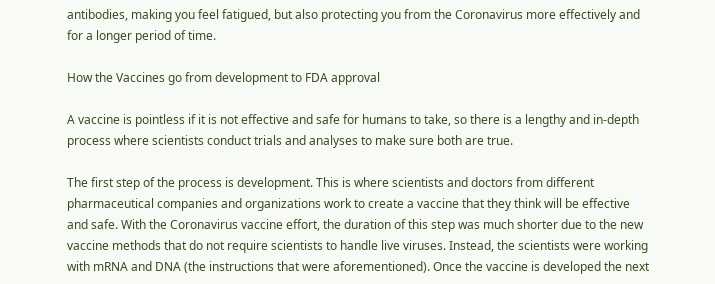antibodies, making you feel fatigued, but also protecting you from the Coronavirus more effectively and for a longer period of time.

How the Vaccines go from development to FDA approval

A vaccine is pointless if it is not effective and safe for humans to take, so there is a lengthy and in-depth process where scientists conduct trials and analyses to make sure both are true.

The first step of the process is development. This is where scientists and doctors from different pharmaceutical companies and organizations work to create a vaccine that they think will be effective and safe. With the Coronavirus vaccine effort, the duration of this step was much shorter due to the new vaccine methods that do not require scientists to handle live viruses. Instead, the scientists were working with mRNA and DNA (the instructions that were aforementioned). Once the vaccine is developed the next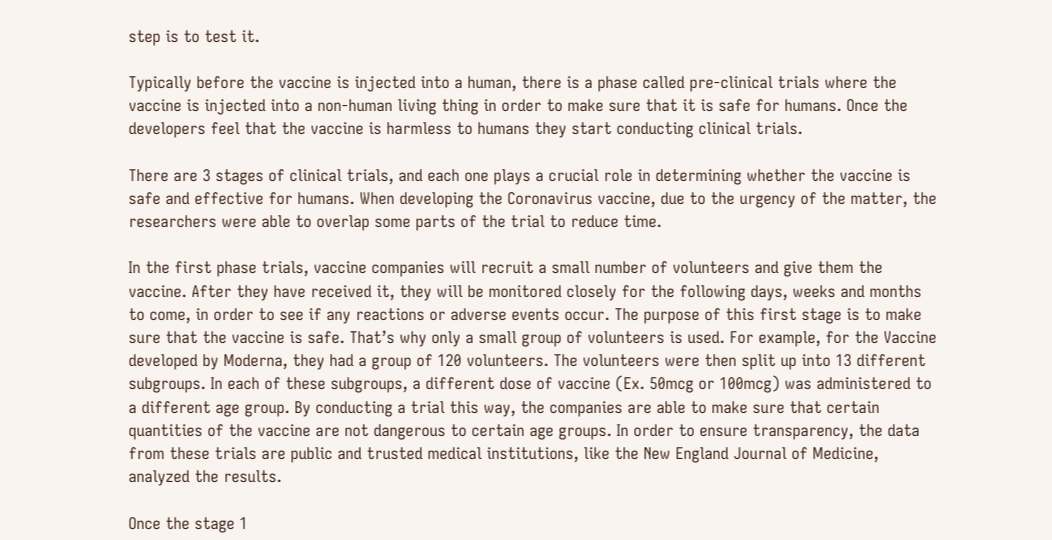step is to test it.

Typically before the vaccine is injected into a human, there is a phase called pre-clinical trials where the vaccine is injected into a non-human living thing in order to make sure that it is safe for humans. Once the developers feel that the vaccine is harmless to humans they start conducting clinical trials.

There are 3 stages of clinical trials, and each one plays a crucial role in determining whether the vaccine is safe and effective for humans. When developing the Coronavirus vaccine, due to the urgency of the matter, the researchers were able to overlap some parts of the trial to reduce time.

In the first phase trials, vaccine companies will recruit a small number of volunteers and give them the vaccine. After they have received it, they will be monitored closely for the following days, weeks and months to come, in order to see if any reactions or adverse events occur. The purpose of this first stage is to make sure that the vaccine is safe. That’s why only a small group of volunteers is used. For example, for the Vaccine developed by Moderna, they had a group of 120 volunteers. The volunteers were then split up into 13 different subgroups. In each of these subgroups, a different dose of vaccine (Ex. 50mcg or 100mcg) was administered to a different age group. By conducting a trial this way, the companies are able to make sure that certain quantities of the vaccine are not dangerous to certain age groups. In order to ensure transparency, the data from these trials are public and trusted medical institutions, like the New England Journal of Medicine, analyzed the results.

Once the stage 1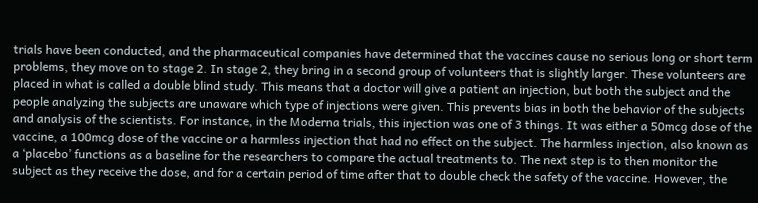trials have been conducted, and the pharmaceutical companies have determined that the vaccines cause no serious long or short term problems, they move on to stage 2. In stage 2, they bring in a second group of volunteers that is slightly larger. These volunteers are placed in what is called a double blind study. This means that a doctor will give a patient an injection, but both the subject and the people analyzing the subjects are unaware which type of injections were given. This prevents bias in both the behavior of the subjects and analysis of the scientists. For instance, in the Moderna trials, this injection was one of 3 things. It was either a 50mcg dose of the vaccine, a 100mcg dose of the vaccine or a harmless injection that had no effect on the subject. The harmless injection, also known as a ‘placebo’ functions as a baseline for the researchers to compare the actual treatments to. The next step is to then monitor the subject as they receive the dose, and for a certain period of time after that to double check the safety of the vaccine. However, the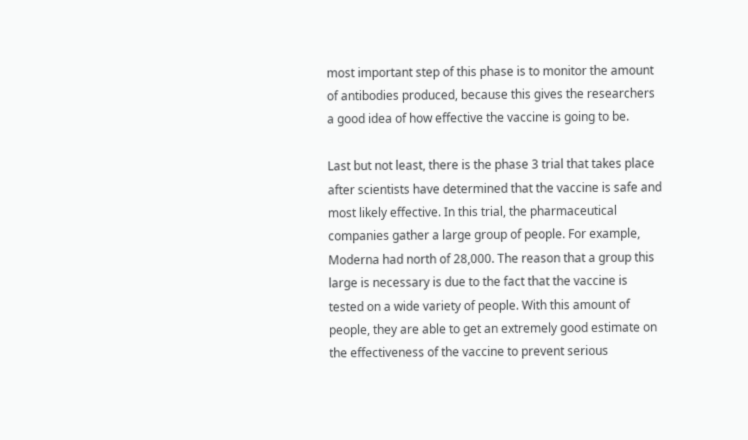most important step of this phase is to monitor the amount of antibodies produced, because this gives the researchers a good idea of how effective the vaccine is going to be.

Last but not least, there is the phase 3 trial that takes place after scientists have determined that the vaccine is safe and most likely effective. In this trial, the pharmaceutical companies gather a large group of people. For example, Moderna had north of 28,000. The reason that a group this large is necessary is due to the fact that the vaccine is tested on a wide variety of people. With this amount of people, they are able to get an extremely good estimate on the effectiveness of the vaccine to prevent serious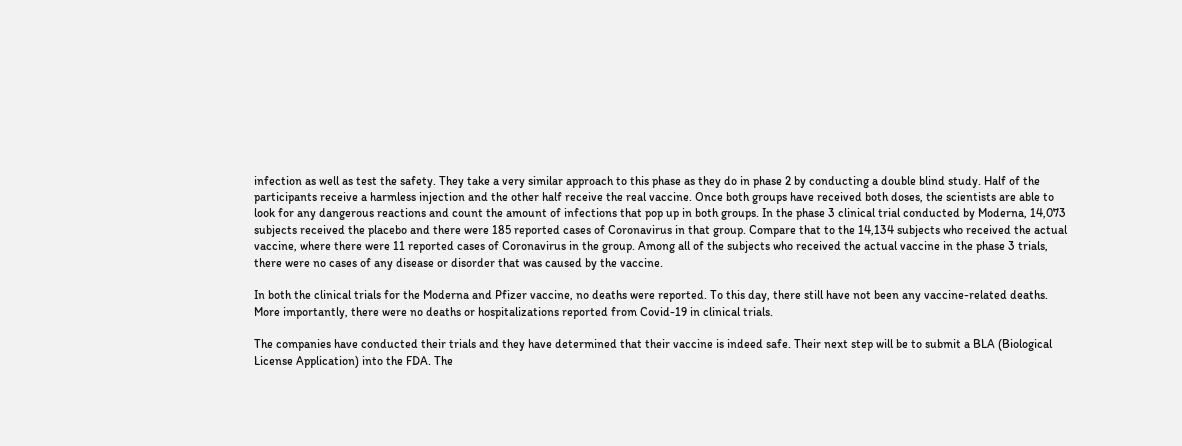infection as well as test the safety. They take a very similar approach to this phase as they do in phase 2 by conducting a double blind study. Half of the participants receive a harmless injection and the other half receive the real vaccine. Once both groups have received both doses, the scientists are able to look for any dangerous reactions and count the amount of infections that pop up in both groups. In the phase 3 clinical trial conducted by Moderna, 14,073 subjects received the placebo and there were 185 reported cases of Coronavirus in that group. Compare that to the 14,134 subjects who received the actual vaccine, where there were 11 reported cases of Coronavirus in the group. Among all of the subjects who received the actual vaccine in the phase 3 trials, there were no cases of any disease or disorder that was caused by the vaccine.

In both the clinical trials for the Moderna and Pfizer vaccine, no deaths were reported. To this day, there still have not been any vaccine-related deaths. More importantly, there were no deaths or hospitalizations reported from Covid-19 in clinical trials.

The companies have conducted their trials and they have determined that their vaccine is indeed safe. Their next step will be to submit a BLA (Biological License Application) into the FDA. The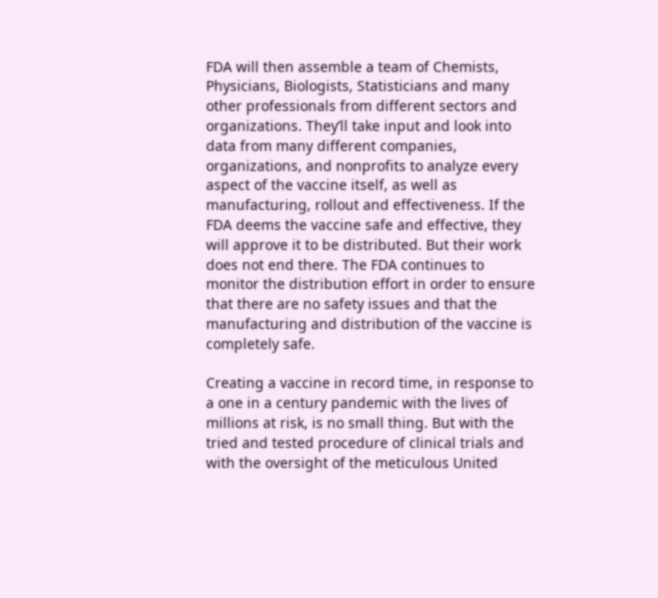FDA will then assemble a team of Chemists, Physicians, Biologists, Statisticians and many other professionals from different sectors and organizations. They’ll take input and look into data from many different companies, organizations, and nonprofits to analyze every aspect of the vaccine itself, as well as manufacturing, rollout and effectiveness. If the FDA deems the vaccine safe and effective, they will approve it to be distributed. But their work does not end there. The FDA continues to monitor the distribution effort in order to ensure that there are no safety issues and that the manufacturing and distribution of the vaccine is completely safe.

Creating a vaccine in record time, in response to a one in a century pandemic with the lives of millions at risk, is no small thing. But with the tried and tested procedure of clinical trials and with the oversight of the meticulous United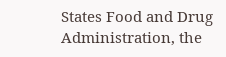States Food and Drug Administration, the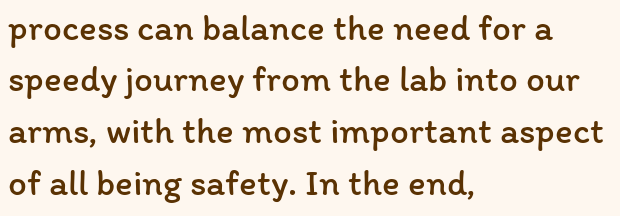process can balance the need for a speedy journey from the lab into our arms, with the most important aspect of all being safety. In the end,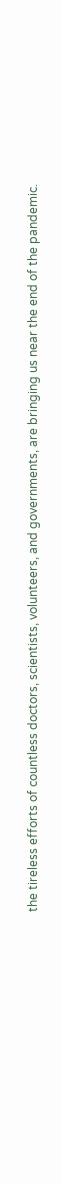the tireless efforts of countless doctors, scientists, volunteers, and governments, are bringing us near the end of the pandemic.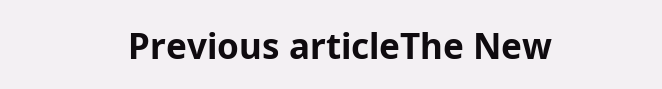Previous articleThe New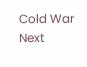Cold War
Next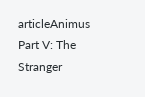articleAnimus Part V: The Stranger